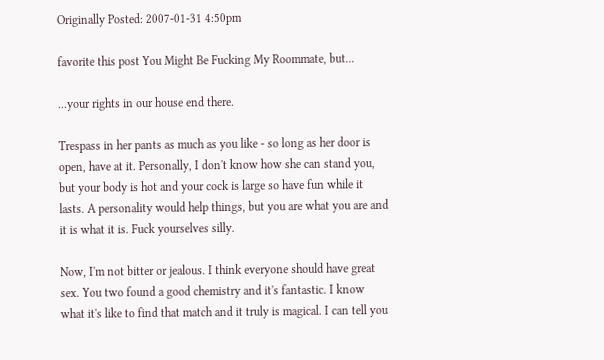Originally Posted: 2007-01-31 4:50pm

favorite this post You Might Be Fucking My Roommate, but...

...your rights in our house end there.

Trespass in her pants as much as you like - so long as her door is open, have at it. Personally, I don't know how she can stand you, but your body is hot and your cock is large so have fun while it lasts. A personality would help things, but you are what you are and it is what it is. Fuck yourselves silly.

Now, I'm not bitter or jealous. I think everyone should have great sex. You two found a good chemistry and it's fantastic. I know what it's like to find that match and it truly is magical. I can tell you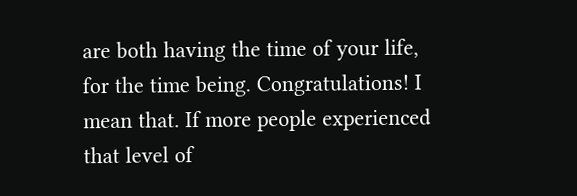are both having the time of your life, for the time being. Congratulations! I mean that. If more people experienced that level of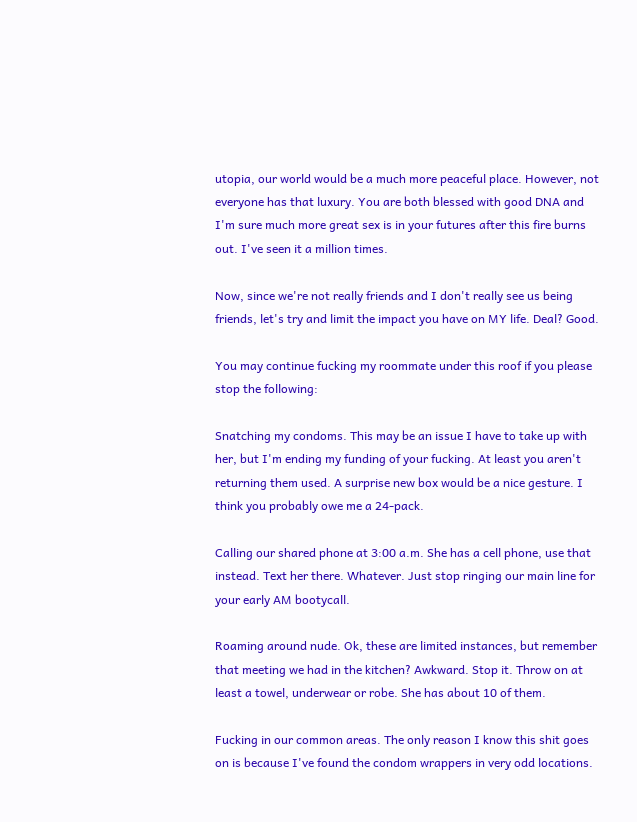utopia, our world would be a much more peaceful place. However, not everyone has that luxury. You are both blessed with good DNA and I'm sure much more great sex is in your futures after this fire burns out. I've seen it a million times.

Now, since we're not really friends and I don't really see us being friends, let's try and limit the impact you have on MY life. Deal? Good.

You may continue fucking my roommate under this roof if you please stop the following:

Snatching my condoms. This may be an issue I have to take up with her, but I'm ending my funding of your fucking. At least you aren't returning them used. A surprise new box would be a nice gesture. I think you probably owe me a 24-pack.

Calling our shared phone at 3:00 a.m. She has a cell phone, use that instead. Text her there. Whatever. Just stop ringing our main line for your early AM bootycall.

Roaming around nude. Ok, these are limited instances, but remember that meeting we had in the kitchen? Awkward. Stop it. Throw on at least a towel, underwear or robe. She has about 10 of them.

Fucking in our common areas. The only reason I know this shit goes on is because I've found the condom wrappers in very odd locations.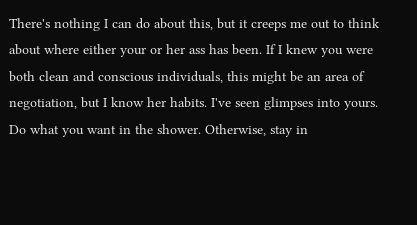There's nothing I can do about this, but it creeps me out to think about where either your or her ass has been. If I knew you were both clean and conscious individuals, this might be an area of negotiation, but I know her habits. I've seen glimpses into yours. Do what you want in the shower. Otherwise, stay in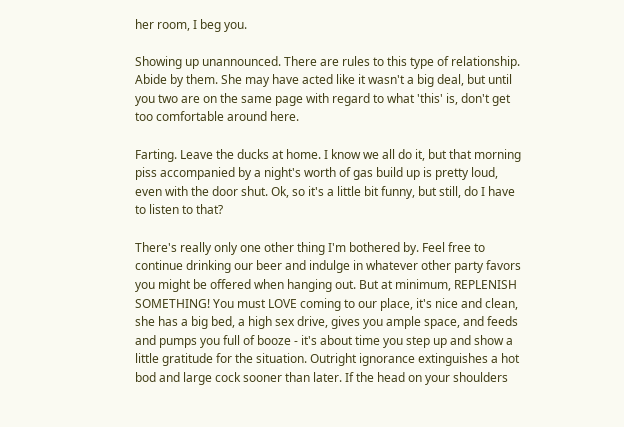her room, I beg you.

Showing up unannounced. There are rules to this type of relationship. Abide by them. She may have acted like it wasn't a big deal, but until you two are on the same page with regard to what 'this' is, don't get too comfortable around here.

Farting. Leave the ducks at home. I know we all do it, but that morning piss accompanied by a night's worth of gas build up is pretty loud, even with the door shut. Ok, so it's a little bit funny, but still, do I have to listen to that?

There's really only one other thing I'm bothered by. Feel free to continue drinking our beer and indulge in whatever other party favors you might be offered when hanging out. But at minimum, REPLENISH SOMETHING! You must LOVE coming to our place, it's nice and clean, she has a big bed, a high sex drive, gives you ample space, and feeds and pumps you full of booze - it's about time you step up and show a little gratitude for the situation. Outright ignorance extinguishes a hot bod and large cock sooner than later. If the head on your shoulders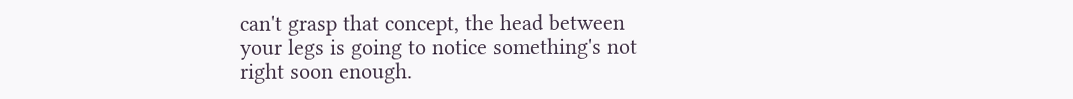can't grasp that concept, the head between your legs is going to notice something's not right soon enough.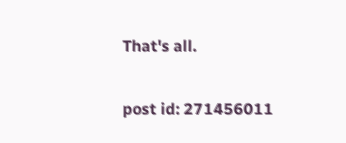That's all.

post id: 271456011